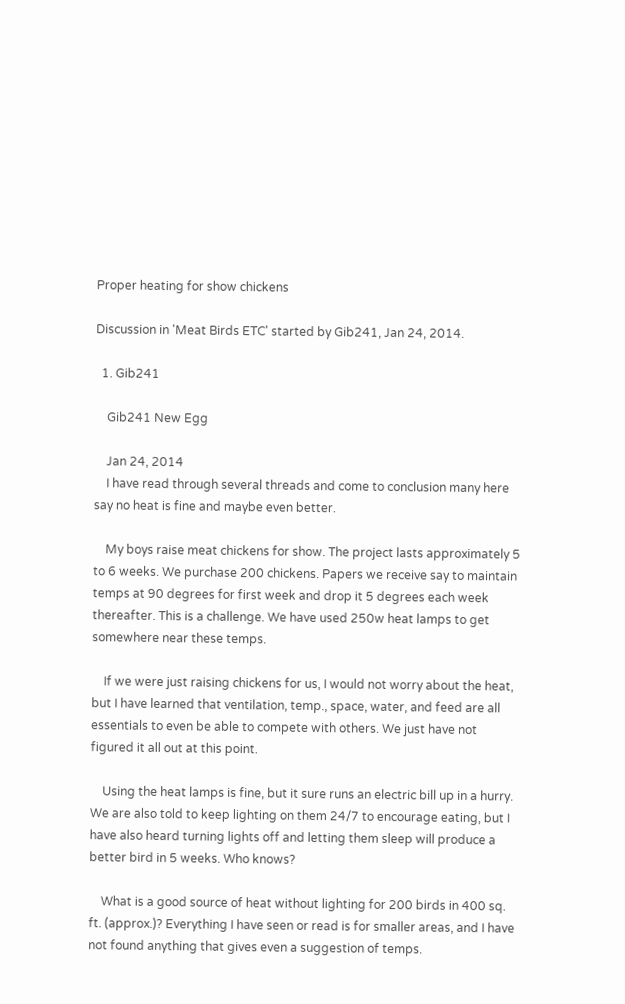Proper heating for show chickens

Discussion in 'Meat Birds ETC' started by Gib241, Jan 24, 2014.

  1. Gib241

    Gib241 New Egg

    Jan 24, 2014
    I have read through several threads and come to conclusion many here say no heat is fine and maybe even better.

    My boys raise meat chickens for show. The project lasts approximately 5 to 6 weeks. We purchase 200 chickens. Papers we receive say to maintain temps at 90 degrees for first week and drop it 5 degrees each week thereafter. This is a challenge. We have used 250w heat lamps to get somewhere near these temps.

    If we were just raising chickens for us, I would not worry about the heat, but I have learned that ventilation, temp., space, water, and feed are all essentials to even be able to compete with others. We just have not figured it all out at this point.

    Using the heat lamps is fine, but it sure runs an electric bill up in a hurry. We are also told to keep lighting on them 24/7 to encourage eating, but I have also heard turning lights off and letting them sleep will produce a better bird in 5 weeks. Who knows?

    What is a good source of heat without lighting for 200 birds in 400 sq. ft. (approx.)? Everything I have seen or read is for smaller areas, and I have not found anything that gives even a suggestion of temps.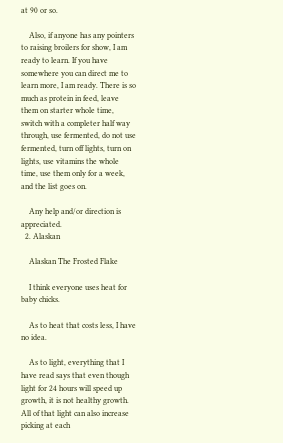at 90 or so.

    Also, if anyone has any pointers to raising broilers for show, I am ready to learn. If you have somewhere you can direct me to learn more, I am ready. There is so much as protein in feed, leave them on starter whole time, switch with a completer half way through, use fermented, do not use fermented, turn off lights, turn on lights, use vitamins the whole time, use them only for a week, and the list goes on.

    Any help and/or direction is appreciated.
  2. Alaskan

    Alaskan The Frosted Flake

    I think everyone uses heat for baby chicks.

    As to heat that costs less, I have no idea.

    As to light, everything that I have read says that even though light for 24 hours will speed up growth, it is not healthy growth. All of that light can also increase picking at each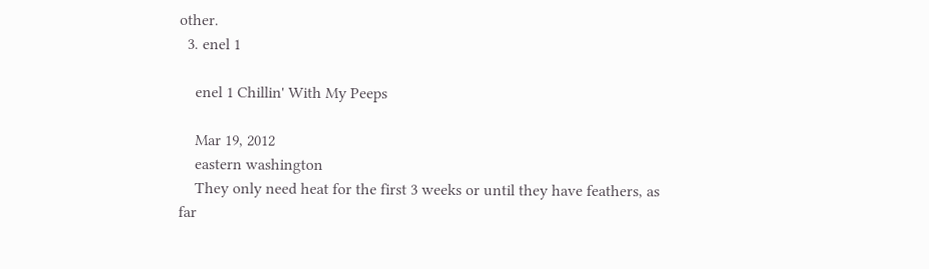other.
  3. enel 1

    enel 1 Chillin' With My Peeps

    Mar 19, 2012
    eastern washington
    They only need heat for the first 3 weeks or until they have feathers, as far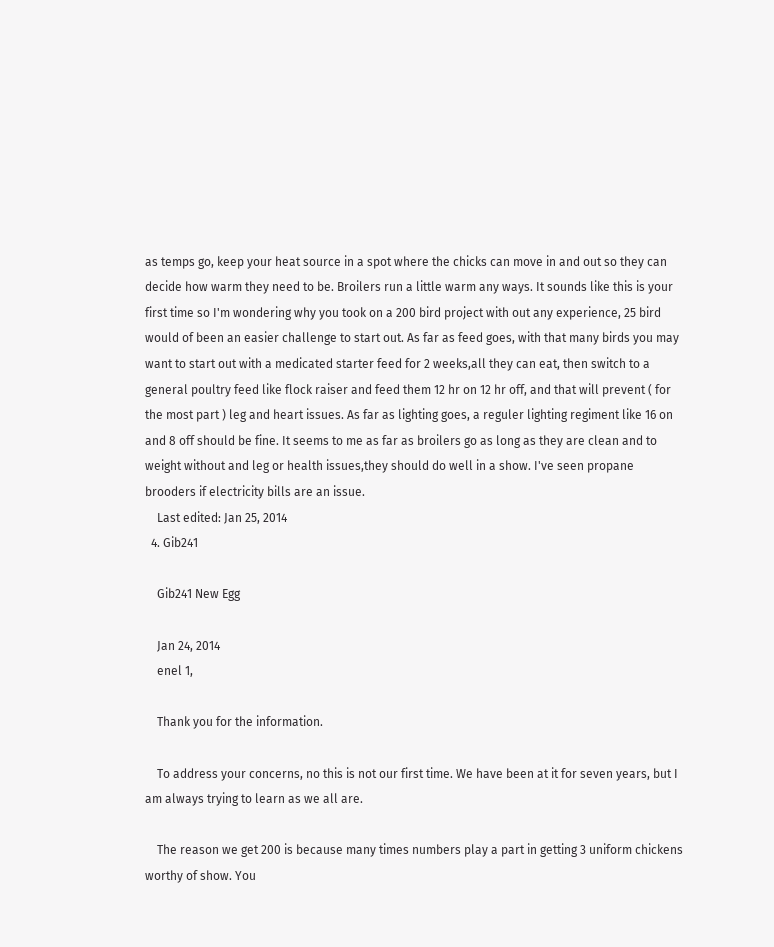as temps go, keep your heat source in a spot where the chicks can move in and out so they can decide how warm they need to be. Broilers run a little warm any ways. It sounds like this is your first time so I'm wondering why you took on a 200 bird project with out any experience, 25 bird would of been an easier challenge to start out. As far as feed goes, with that many birds you may want to start out with a medicated starter feed for 2 weeks,all they can eat, then switch to a general poultry feed like flock raiser and feed them 12 hr on 12 hr off, and that will prevent ( for the most part ) leg and heart issues. As far as lighting goes, a reguler lighting regiment like 16 on and 8 off should be fine. It seems to me as far as broilers go as long as they are clean and to weight without and leg or health issues,they should do well in a show. I've seen propane brooders if electricity bills are an issue.
    Last edited: Jan 25, 2014
  4. Gib241

    Gib241 New Egg

    Jan 24, 2014
    enel 1,

    Thank you for the information.

    To address your concerns, no this is not our first time. We have been at it for seven years, but I am always trying to learn as we all are.

    The reason we get 200 is because many times numbers play a part in getting 3 uniform chickens worthy of show. You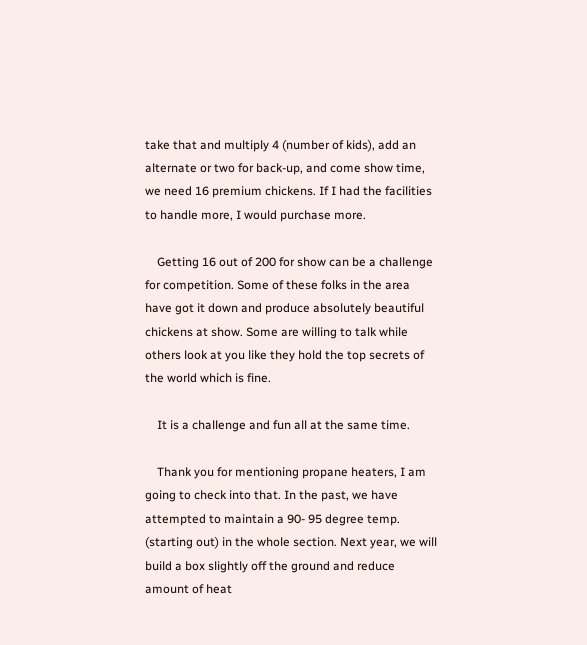take that and multiply 4 (number of kids), add an alternate or two for back-up, and come show time, we need 16 premium chickens. If I had the facilities to handle more, I would purchase more.

    Getting 16 out of 200 for show can be a challenge for competition. Some of these folks in the area have got it down and produce absolutely beautiful chickens at show. Some are willing to talk while others look at you like they hold the top secrets of the world which is fine.

    It is a challenge and fun all at the same time.

    Thank you for mentioning propane heaters, I am going to check into that. In the past, we have attempted to maintain a 90- 95 degree temp. (starting out) in the whole section. Next year, we will build a box slightly off the ground and reduce amount of heat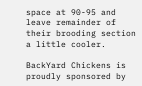space at 90-95 and leave remainder of their brooding section a little cooler.

BackYard Chickens is proudly sponsored by